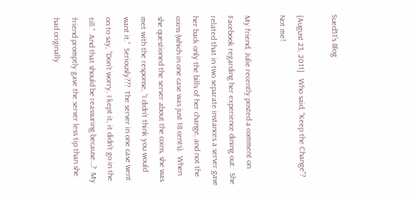Sued51's Blog

{August 23, 2011}   Who said, “Keep the Change”? Not me!

My friend, Julie recently posted a comment on Facebook regarding her experience dining out.  She related that in two separate instances a server gave her back only the bills of her change, and not the coins (which in one case was just 18 cents).  When she questioned the server about the coins, she was met with the response, “I didn’t think you would want it.”  Seriously???  The server in one case went on to say, “Don’t worry, I kept it, it didn’t go in the till.”  And that should be reassuring because…?  My friend promptly gave the server less tip than she had originally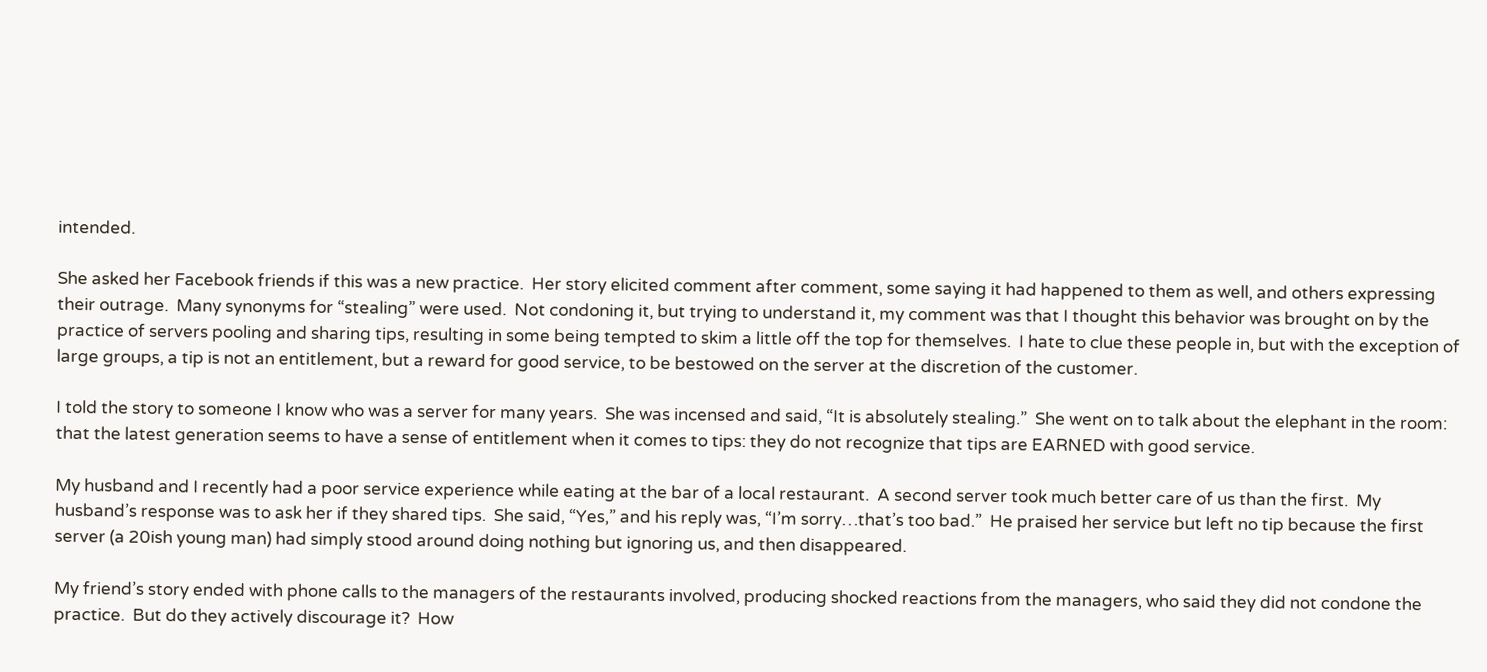intended.

She asked her Facebook friends if this was a new practice.  Her story elicited comment after comment, some saying it had happened to them as well, and others expressing their outrage.  Many synonyms for “stealing” were used.  Not condoning it, but trying to understand it, my comment was that I thought this behavior was brought on by the practice of servers pooling and sharing tips, resulting in some being tempted to skim a little off the top for themselves.  I hate to clue these people in, but with the exception of large groups, a tip is not an entitlement, but a reward for good service, to be bestowed on the server at the discretion of the customer.

I told the story to someone I know who was a server for many years.  She was incensed and said, “It is absolutely stealing.”  She went on to talk about the elephant in the room: that the latest generation seems to have a sense of entitlement when it comes to tips: they do not recognize that tips are EARNED with good service.

My husband and I recently had a poor service experience while eating at the bar of a local restaurant.  A second server took much better care of us than the first.  My husband’s response was to ask her if they shared tips.  She said, “Yes,” and his reply was, “I’m sorry…that’s too bad.”  He praised her service but left no tip because the first server (a 20ish young man) had simply stood around doing nothing but ignoring us, and then disappeared.

My friend’s story ended with phone calls to the managers of the restaurants involved, producing shocked reactions from the managers, who said they did not condone the practice.  But do they actively discourage it?  How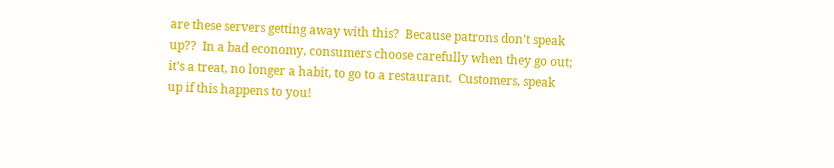are these servers getting away with this?  Because patrons don’t speak up??  In a bad economy, consumers choose carefully when they go out; it’s a treat, no longer a habit, to go to a restaurant.  Customers, speak up if this happens to you!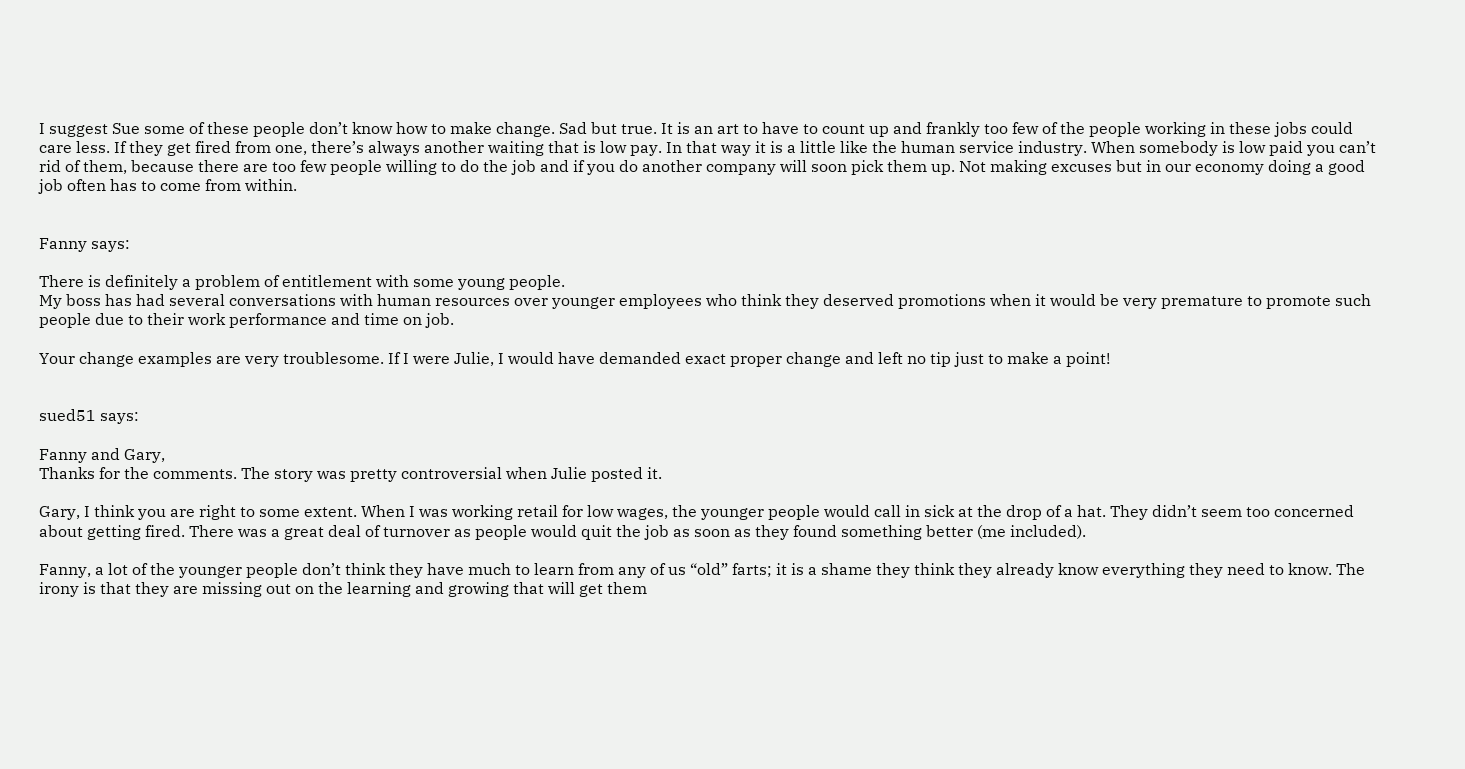I suggest Sue some of these people don’t know how to make change. Sad but true. It is an art to have to count up and frankly too few of the people working in these jobs could care less. If they get fired from one, there’s always another waiting that is low pay. In that way it is a little like the human service industry. When somebody is low paid you can’t rid of them, because there are too few people willing to do the job and if you do another company will soon pick them up. Not making excuses but in our economy doing a good job often has to come from within.


Fanny says:

There is definitely a problem of entitlement with some young people.
My boss has had several conversations with human resources over younger employees who think they deserved promotions when it would be very premature to promote such people due to their work performance and time on job.

Your change examples are very troublesome. If I were Julie, I would have demanded exact proper change and left no tip just to make a point!


sued51 says:

Fanny and Gary,
Thanks for the comments. The story was pretty controversial when Julie posted it.

Gary, I think you are right to some extent. When I was working retail for low wages, the younger people would call in sick at the drop of a hat. They didn’t seem too concerned about getting fired. There was a great deal of turnover as people would quit the job as soon as they found something better (me included).

Fanny, a lot of the younger people don’t think they have much to learn from any of us “old” farts; it is a shame they think they already know everything they need to know. The irony is that they are missing out on the learning and growing that will get them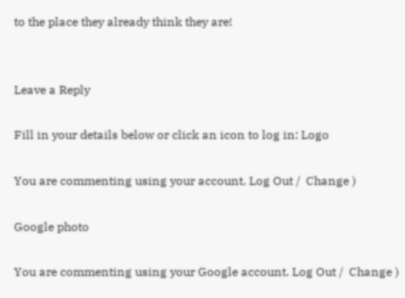to the place they already think they are!


Leave a Reply

Fill in your details below or click an icon to log in: Logo

You are commenting using your account. Log Out /  Change )

Google photo

You are commenting using your Google account. Log Out /  Change )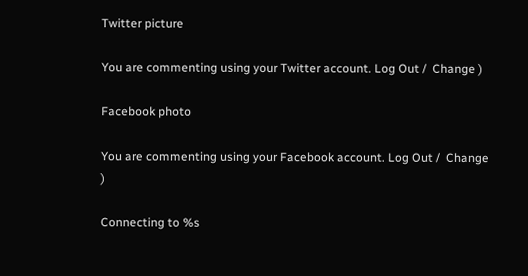Twitter picture

You are commenting using your Twitter account. Log Out /  Change )

Facebook photo

You are commenting using your Facebook account. Log Out /  Change )

Connecting to %s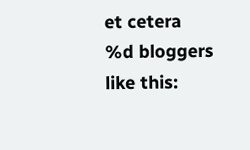et cetera
%d bloggers like this: